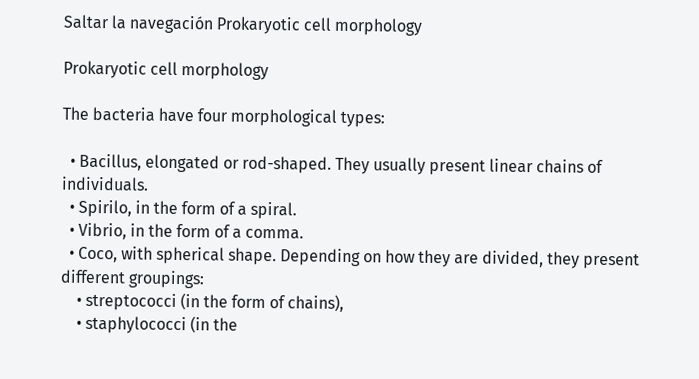Saltar la navegación Prokaryotic cell morphology

Prokaryotic cell morphology

The bacteria have four morphological types:

  • Bacillus, elongated or rod-shaped. They usually present linear chains of individuals.
  • Spirilo, in the form of a spiral.
  • Vibrio, in the form of a comma.
  • Coco, with spherical shape. Depending on how they are divided, they present different groupings:
    • streptococci (in the form of chains),
    • staphylococci (in the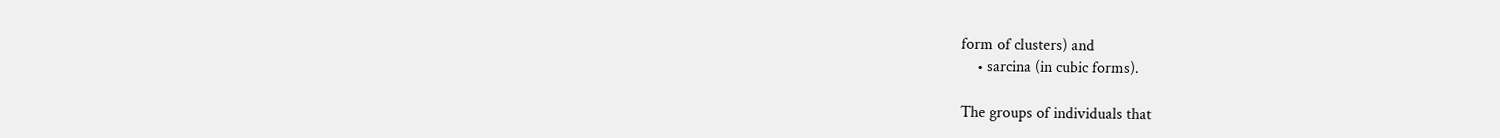form of clusters) and
    • sarcina (in cubic forms).

The groups of individuals that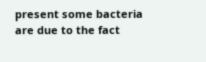present some bacteria are due to the fact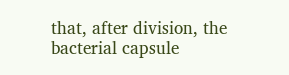that, after division, the bacterial capsule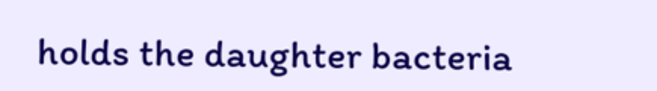holds the daughter bacteria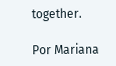together.

Por Mariana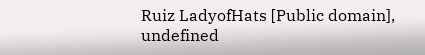Ruiz LadyofHats [Public domain], undefined